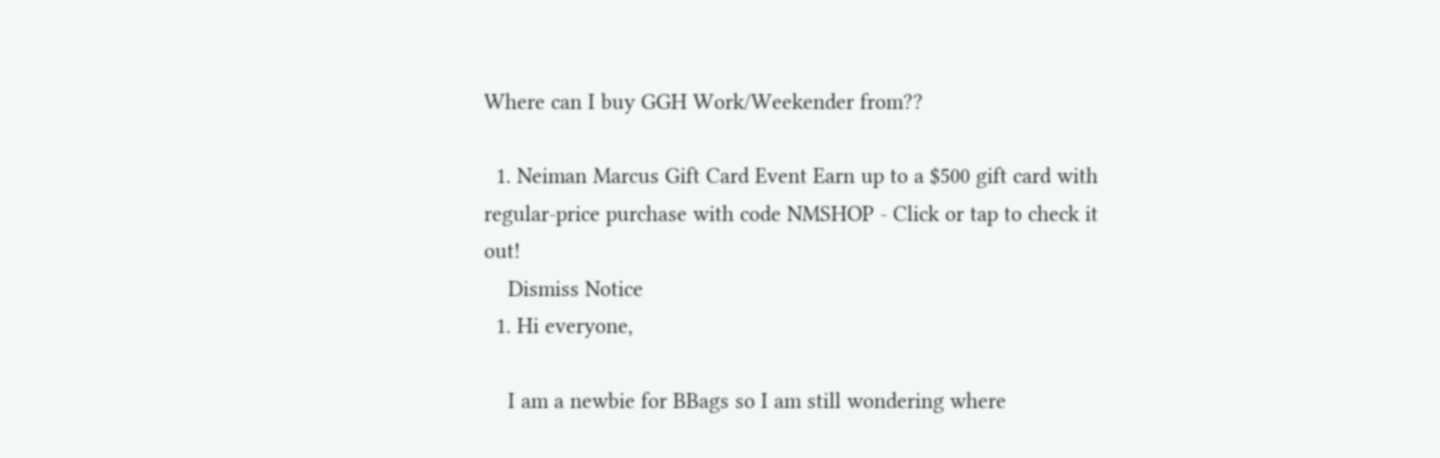Where can I buy GGH Work/Weekender from??

  1. Neiman Marcus Gift Card Event Earn up to a $500 gift card with regular-price purchase with code NMSHOP - Click or tap to check it out!
    Dismiss Notice
  1. Hi everyone,

    I am a newbie for BBags so I am still wondering where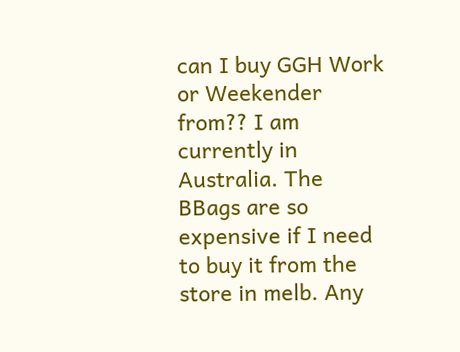can I buy GGH Work or Weekender from?? I am currently in Australia. The BBags are so expensive if I need to buy it from the store in melb. Any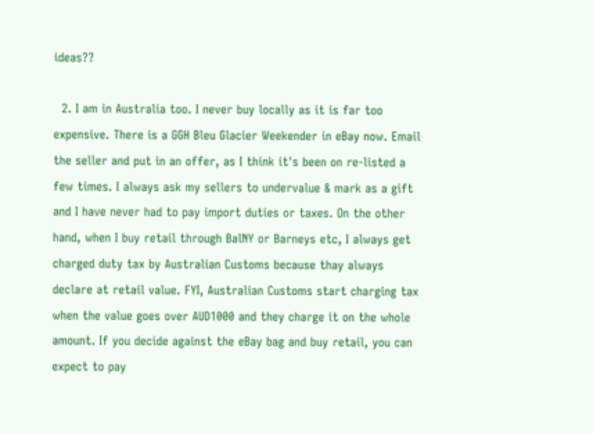ideas??

  2. I am in Australia too. I never buy locally as it is far too expensive. There is a GGH Bleu Glacier Weekender in eBay now. Email the seller and put in an offer, as I think it's been on re-listed a few times. I always ask my sellers to undervalue & mark as a gift and I have never had to pay import duties or taxes. On the other hand, when I buy retail through BalNY or Barneys etc, I always get charged duty tax by Australian Customs because thay always declare at retail value. FYI, Australian Customs start charging tax when the value goes over AUD1000 and they charge it on the whole amount. If you decide against the eBay bag and buy retail, you can expect to pay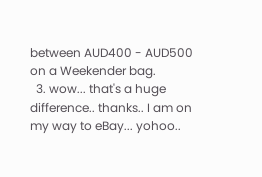between AUD400 - AUD500 on a Weekender bag.
  3. wow... that's a huge difference.. thanks.. I am on my way to eBay... yohoo..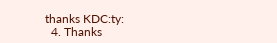thanks KDC:ty:
  4. Thanks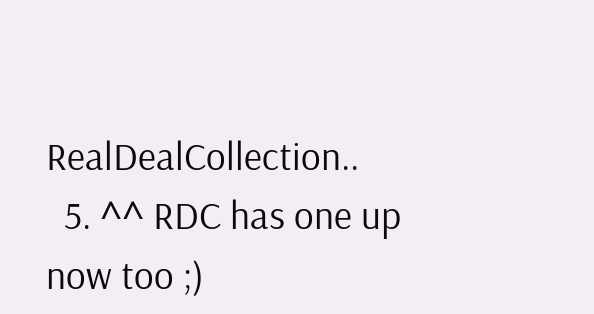RealDealCollection..
  5. ^^ RDC has one up now too ;)